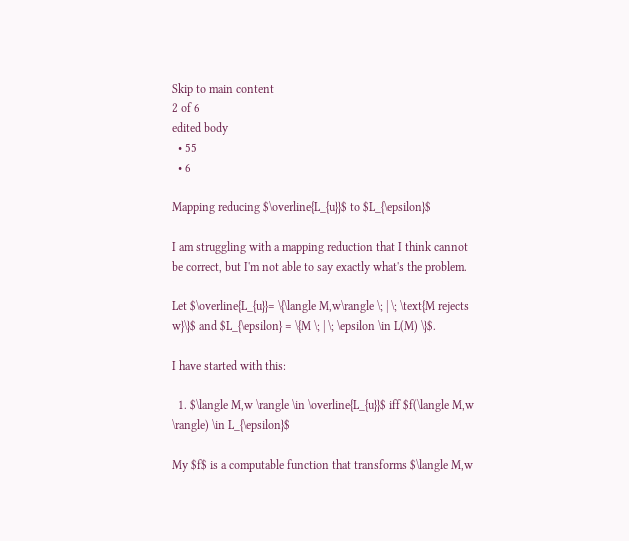Skip to main content
2 of 6
edited body
  • 55
  • 6

Mapping reducing $\overline{L_{u}}$ to $L_{\epsilon}$

I am struggling with a mapping reduction that I think cannot be correct, but I'm not able to say exactly what's the problem.

Let $\overline{L_{u}}= \{\langle M,w\rangle \; | \; \text{M rejects w}\}$ and $L_{\epsilon} = \{M \; | \; \epsilon \in L(M) \}$.

I have started with this:

  1. $\langle M,w \rangle \in \overline{L_{u}}$ iff $f(\langle M,w \rangle) \in L_{\epsilon}$

My $f$ is a computable function that transforms $\langle M,w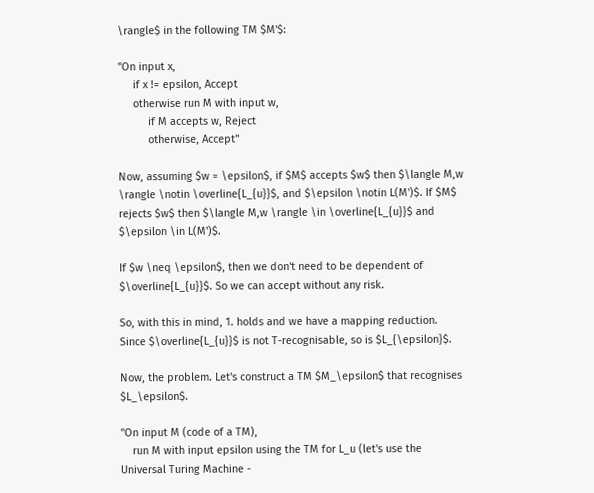\rangle$ in the following TM $M'$:

"On input x,
     if x != epsilon, Accept
     otherwise run M with input w,
          if M accepts w, Reject
          otherwise, Accept"

Now, assuming $w = \epsilon$, if $M$ accepts $w$ then $\langle M,w \rangle \notin \overline{L_{u}}$, and $\epsilon \notin L(M')$. If $M$ rejects $w$ then $\langle M,w \rangle \in \overline{L_{u}}$ and $\epsilon \in L(M')$.

If $w \neq \epsilon$, then we don't need to be dependent of $\overline{L_{u}}$. So we can accept without any risk.

So, with this in mind, 1. holds and we have a mapping reduction. Since $\overline{L_{u}}$ is not T-recognisable, so is $L_{\epsilon}$.

Now, the problem. Let's construct a TM $M_\epsilon$ that recognises $L_\epsilon$.

"On input M (code of a TM),
    run M with input epsilon using the TM for L_u (let's use the Universal Turing Machine -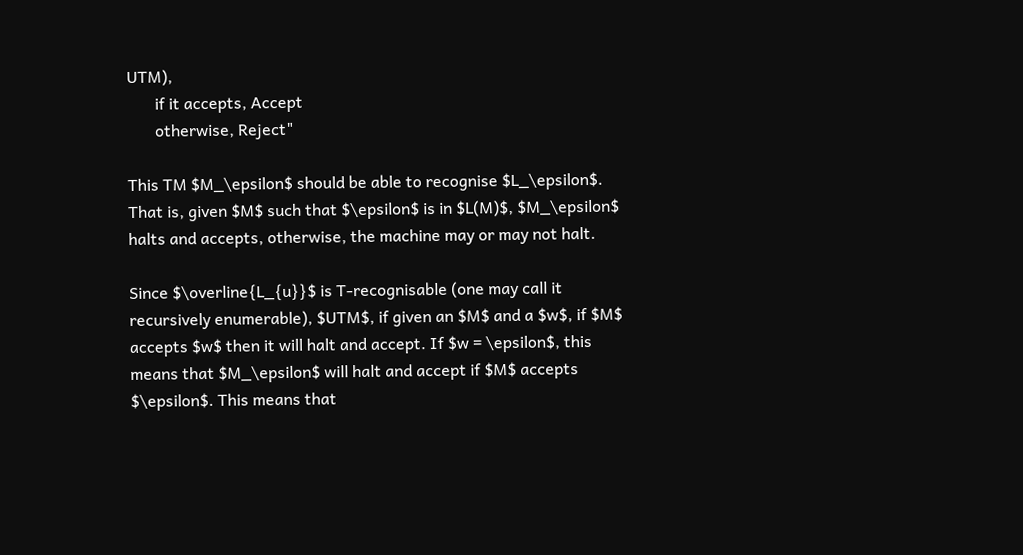UTM),
       if it accepts, Accept
       otherwise, Reject"

This TM $M_\epsilon$ should be able to recognise $L_\epsilon$. That is, given $M$ such that $\epsilon$ is in $L(M)$, $M_\epsilon$ halts and accepts, otherwise, the machine may or may not halt.

Since $\overline{L_{u}}$ is T-recognisable (one may call it recursively enumerable), $UTM$, if given an $M$ and a $w$, if $M$ accepts $w$ then it will halt and accept. If $w = \epsilon$, this means that $M_\epsilon$ will halt and accept if $M$ accepts $\epsilon$. This means that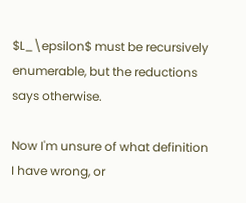$L_\epsilon$ must be recursively enumerable, but the reductions says otherwise.

Now I'm unsure of what definition I have wrong, or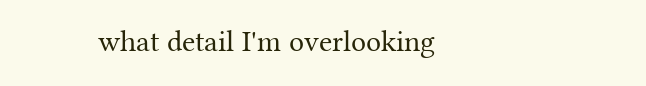what detail I'm overlooking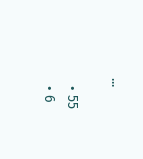...

  • 55
  • 6